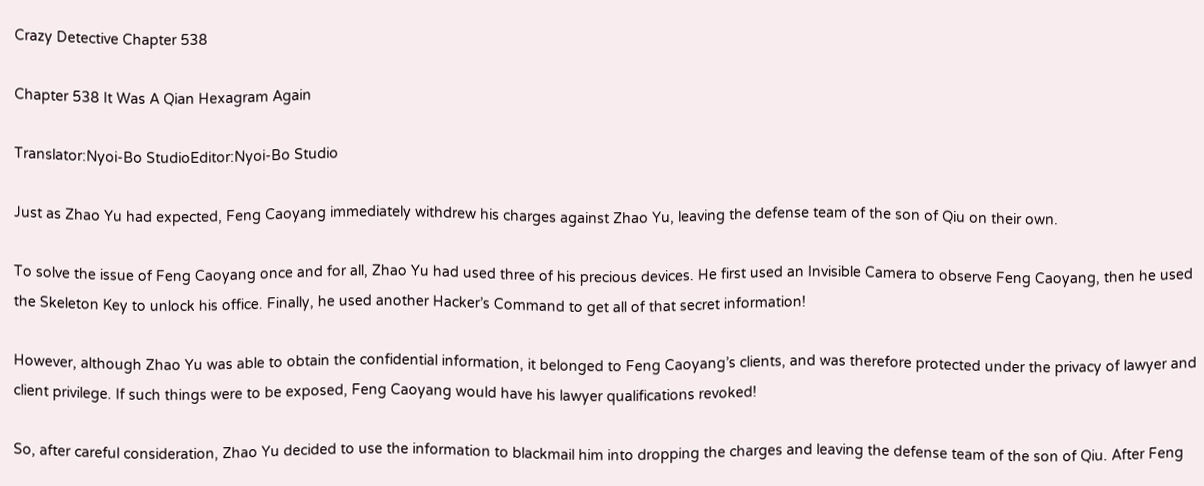Crazy Detective Chapter 538

Chapter 538 It Was A Qian Hexagram Again

Translator:Nyoi-Bo StudioEditor:Nyoi-Bo Studio

Just as Zhao Yu had expected, Feng Caoyang immediately withdrew his charges against Zhao Yu, leaving the defense team of the son of Qiu on their own.

To solve the issue of Feng Caoyang once and for all, Zhao Yu had used three of his precious devices. He first used an Invisible Camera to observe Feng Caoyang, then he used the Skeleton Key to unlock his office. Finally, he used another Hacker’s Command to get all of that secret information!

However, although Zhao Yu was able to obtain the confidential information, it belonged to Feng Caoyang’s clients, and was therefore protected under the privacy of lawyer and client privilege. If such things were to be exposed, Feng Caoyang would have his lawyer qualifications revoked!

So, after careful consideration, Zhao Yu decided to use the information to blackmail him into dropping the charges and leaving the defense team of the son of Qiu. After Feng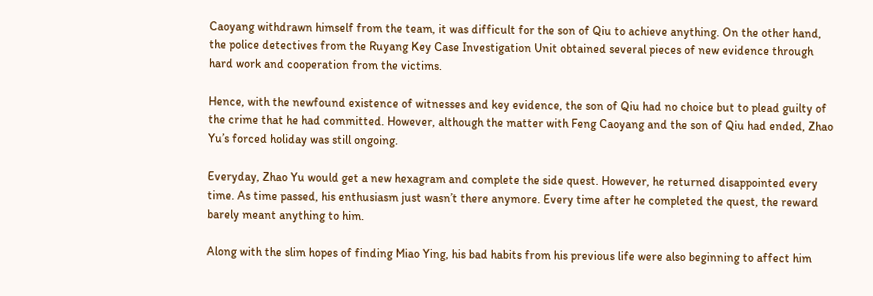Caoyang withdrawn himself from the team, it was difficult for the son of Qiu to achieve anything. On the other hand, the police detectives from the Ruyang Key Case Investigation Unit obtained several pieces of new evidence through hard work and cooperation from the victims.

Hence, with the newfound existence of witnesses and key evidence, the son of Qiu had no choice but to plead guilty of the crime that he had committed. However, although the matter with Feng Caoyang and the son of Qiu had ended, Zhao Yu’s forced holiday was still ongoing.

Everyday, Zhao Yu would get a new hexagram and complete the side quest. However, he returned disappointed every time. As time passed, his enthusiasm just wasn’t there anymore. Every time after he completed the quest, the reward barely meant anything to him.

Along with the slim hopes of finding Miao Ying, his bad habits from his previous life were also beginning to affect him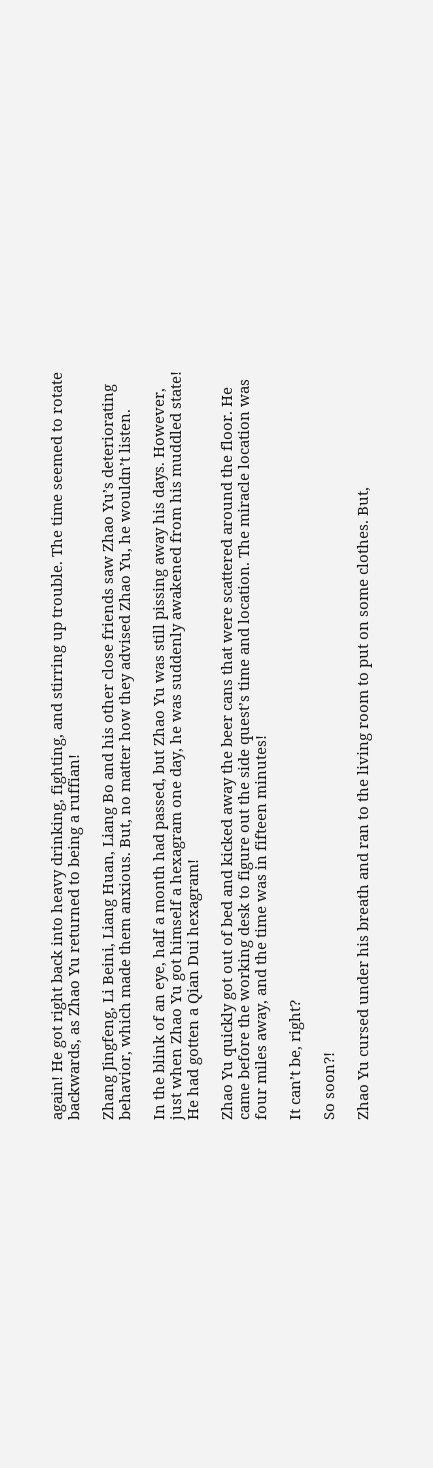again! He got right back into heavy drinking, fighting, and stirring up trouble. The time seemed to rotate backwards, as Zhao Yu returned to being a ruffian!

Zhang Jingfeng, Li Beini, Liang Huan, Liang Bo and his other close friends saw Zhao Yu’s deteriorating behavior, which made them anxious. But, no matter how they advised Zhao Yu, he wouldn’t listen.

In the blink of an eye, half a month had passed, but Zhao Yu was still pissing away his days. However, just when Zhao Yu got himself a hexagram one day, he was suddenly awakened from his muddled state! He had gotten a Qian Dui hexagram!

Zhao Yu quickly got out of bed and kicked away the beer cans that were scattered around the floor. He came before the working desk to figure out the side quest’s time and location. The miracle location was four miles away, and the time was in fifteen minutes!

It can’t be, right?

So soon?!

Zhao Yu cursed under his breath and ran to the living room to put on some clothes. But,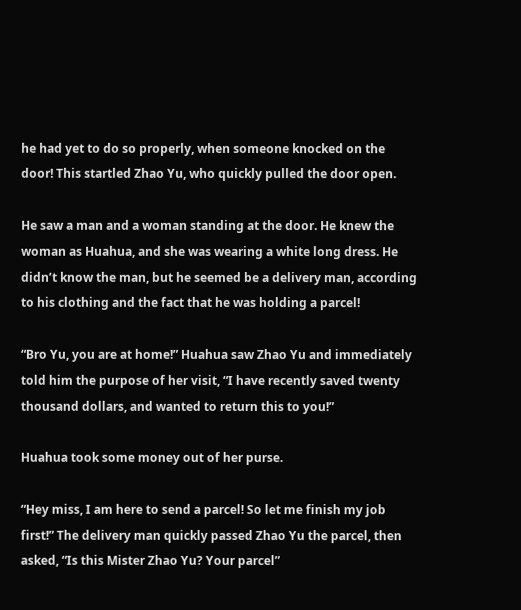he had yet to do so properly, when someone knocked on the door! This startled Zhao Yu, who quickly pulled the door open.

He saw a man and a woman standing at the door. He knew the woman as Huahua, and she was wearing a white long dress. He didn’t know the man, but he seemed be a delivery man, according to his clothing and the fact that he was holding a parcel!

“Bro Yu, you are at home!” Huahua saw Zhao Yu and immediately told him the purpose of her visit, “I have recently saved twenty thousand dollars, and wanted to return this to you!”

Huahua took some money out of her purse.

“Hey miss, I am here to send a parcel! So let me finish my job first!” The delivery man quickly passed Zhao Yu the parcel, then asked, “Is this Mister Zhao Yu? Your parcel”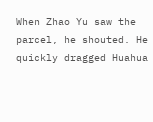When Zhao Yu saw the parcel, he shouted. He quickly dragged Huahua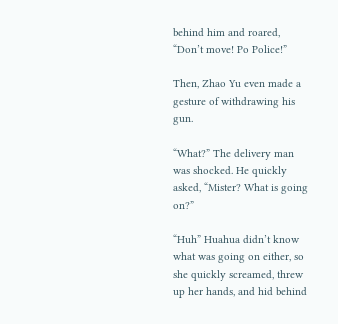behind him and roared, “Don’t move! Po Police!”

Then, Zhao Yu even made a gesture of withdrawing his gun.

“What?” The delivery man was shocked. He quickly asked, “Mister? What is going on?”

“Huh” Huahua didn’t know what was going on either, so she quickly screamed, threw up her hands, and hid behind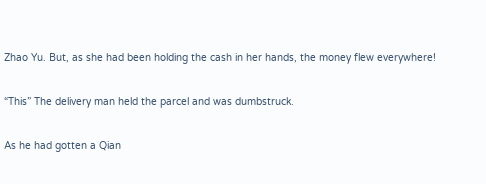Zhao Yu. But, as she had been holding the cash in her hands, the money flew everywhere!

“This” The delivery man held the parcel and was dumbstruck.

As he had gotten a Qian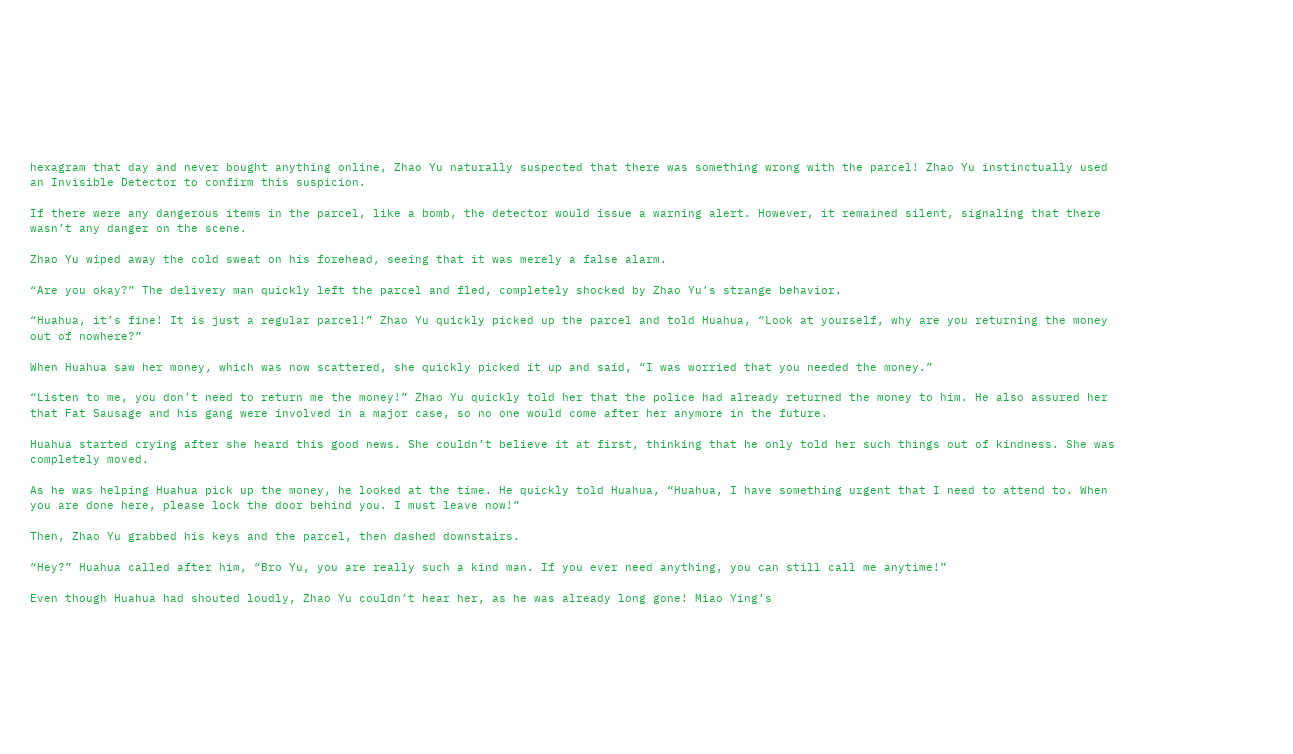hexagram that day and never bought anything online, Zhao Yu naturally suspected that there was something wrong with the parcel! Zhao Yu instinctually used an Invisible Detector to confirm this suspicion.

If there were any dangerous items in the parcel, like a bomb, the detector would issue a warning alert. However, it remained silent, signaling that there wasn’t any danger on the scene.

Zhao Yu wiped away the cold sweat on his forehead, seeing that it was merely a false alarm.

“Are you okay?” The delivery man quickly left the parcel and fled, completely shocked by Zhao Yu’s strange behavior.

“Huahua, it’s fine! It is just a regular parcel!” Zhao Yu quickly picked up the parcel and told Huahua, “Look at yourself, why are you returning the money out of nowhere?”

When Huahua saw her money, which was now scattered, she quickly picked it up and said, “I was worried that you needed the money.”

“Listen to me, you don’t need to return me the money!” Zhao Yu quickly told her that the police had already returned the money to him. He also assured her that Fat Sausage and his gang were involved in a major case, so no one would come after her anymore in the future.

Huahua started crying after she heard this good news. She couldn’t believe it at first, thinking that he only told her such things out of kindness. She was completely moved.

As he was helping Huahua pick up the money, he looked at the time. He quickly told Huahua, “Huahua, I have something urgent that I need to attend to. When you are done here, please lock the door behind you. I must leave now!”

Then, Zhao Yu grabbed his keys and the parcel, then dashed downstairs.

“Hey?” Huahua called after him, “Bro Yu, you are really such a kind man. If you ever need anything, you can still call me anytime!”

Even though Huahua had shouted loudly, Zhao Yu couldn’t hear her, as he was already long gone! Miao Ying’s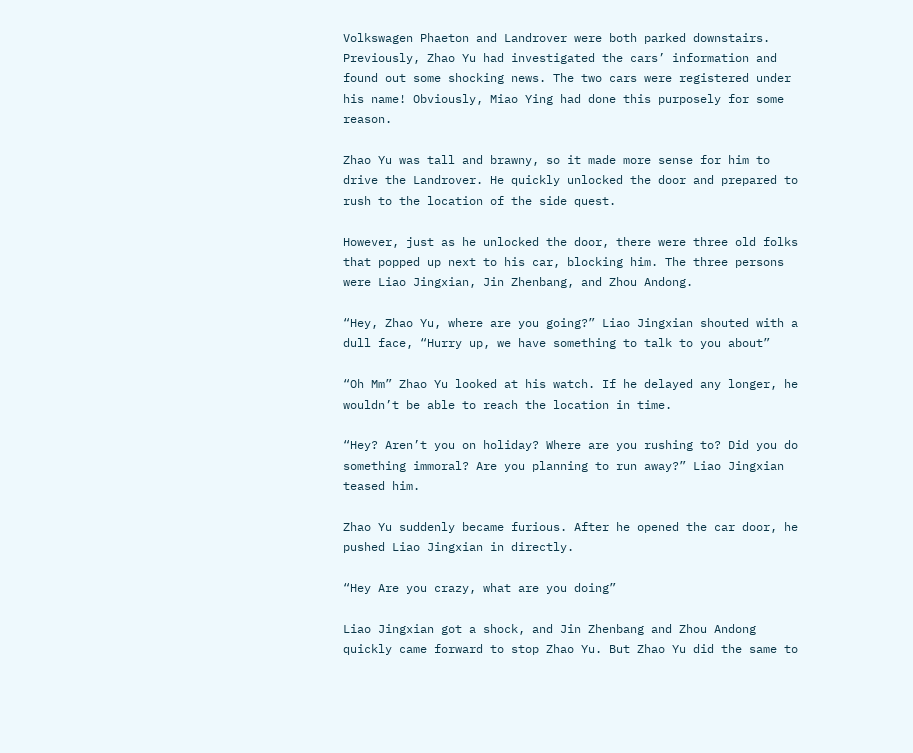Volkswagen Phaeton and Landrover were both parked downstairs. Previously, Zhao Yu had investigated the cars’ information and found out some shocking news. The two cars were registered under his name! Obviously, Miao Ying had done this purposely for some reason.

Zhao Yu was tall and brawny, so it made more sense for him to drive the Landrover. He quickly unlocked the door and prepared to rush to the location of the side quest.

However, just as he unlocked the door, there were three old folks that popped up next to his car, blocking him. The three persons were Liao Jingxian, Jin Zhenbang, and Zhou Andong.

“Hey, Zhao Yu, where are you going?” Liao Jingxian shouted with a dull face, “Hurry up, we have something to talk to you about”

“Oh Mm” Zhao Yu looked at his watch. If he delayed any longer, he wouldn’t be able to reach the location in time.

“Hey? Aren’t you on holiday? Where are you rushing to? Did you do something immoral? Are you planning to run away?” Liao Jingxian teased him.

Zhao Yu suddenly became furious. After he opened the car door, he pushed Liao Jingxian in directly.

“Hey Are you crazy, what are you doing”

Liao Jingxian got a shock, and Jin Zhenbang and Zhou Andong quickly came forward to stop Zhao Yu. But Zhao Yu did the same to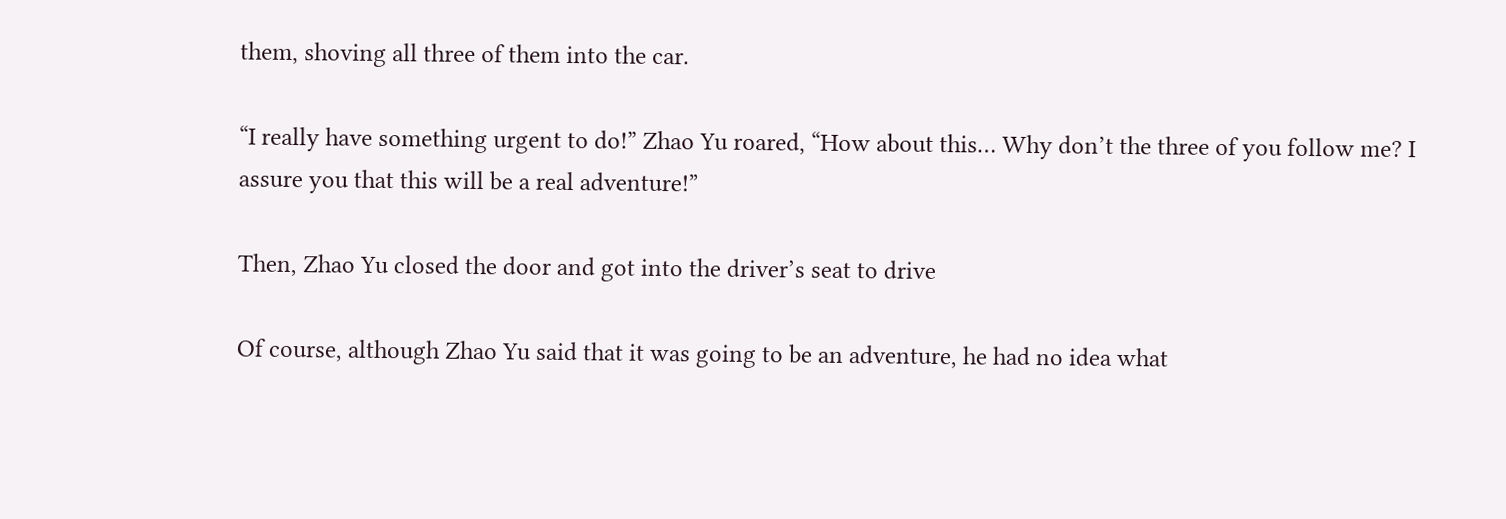them, shoving all three of them into the car.

“I really have something urgent to do!” Zhao Yu roared, “How about this… Why don’t the three of you follow me? I assure you that this will be a real adventure!”

Then, Zhao Yu closed the door and got into the driver’s seat to drive

Of course, although Zhao Yu said that it was going to be an adventure, he had no idea what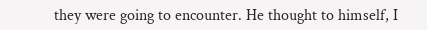they were going to encounter. He thought to himself, I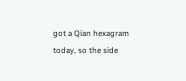got a Qian hexagram today, so the side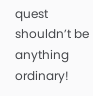quest shouldn’t be anything ordinary!